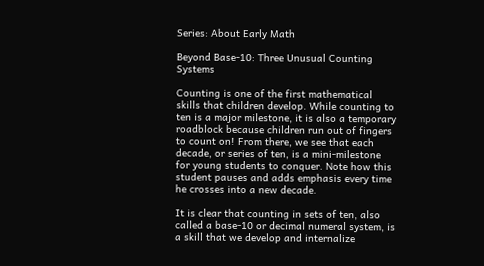Series: About Early Math

Beyond Base-10: Three Unusual Counting Systems

Counting is one of the first mathematical skills that children develop. While counting to ten is a major milestone, it is also a temporary roadblock because children run out of fingers to count on! From there, we see that each decade, or series of ten, is a mini-milestone for young students to conquer. Note how this student pauses and adds emphasis every time he crosses into a new decade.

It is clear that counting in sets of ten, also called a base-10 or decimal numeral system, is a skill that we develop and internalize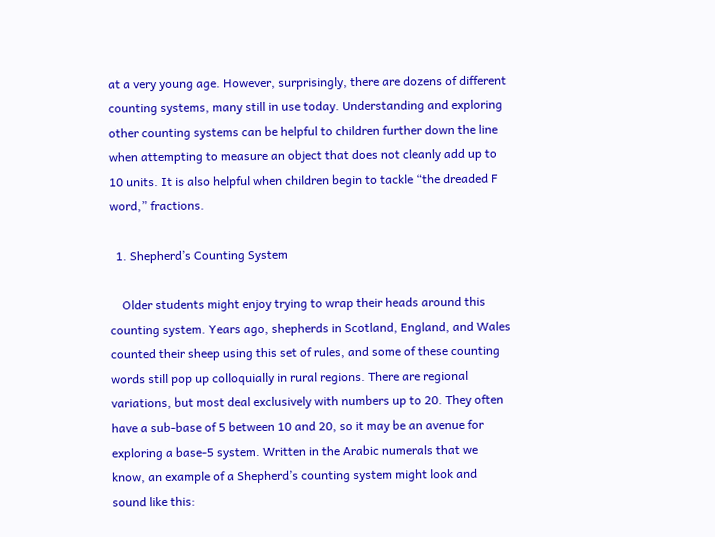at a very young age. However, surprisingly, there are dozens of different counting systems, many still in use today. Understanding and exploring other counting systems can be helpful to children further down the line when attempting to measure an object that does not cleanly add up to 10 units. It is also helpful when children begin to tackle “the dreaded F word,” fractions.

  1. Shepherd’s Counting System

    Older students might enjoy trying to wrap their heads around this counting system. Years ago, shepherds in Scotland, England, and Wales counted their sheep using this set of rules, and some of these counting words still pop up colloquially in rural regions. There are regional variations, but most deal exclusively with numbers up to 20. They often have a sub-base of 5 between 10 and 20, so it may be an avenue for exploring a base-5 system. Written in the Arabic numerals that we know, an example of a Shepherd’s counting system might look and sound like this: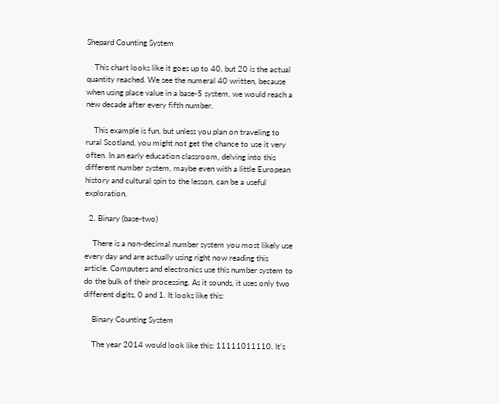Shepard Counting System

    This chart looks like it goes up to 40, but 20 is the actual quantity reached. We see the numeral 40 written, because when using place value in a base-5 system, we would reach a new decade after every fifth number.

    This example is fun, but unless you plan on traveling to rural Scotland, you might not get the chance to use it very often. In an early education classroom, delving into this different number system, maybe even with a little European history and cultural spin to the lesson, can be a useful exploration.

  2. Binary (base-two)

    There is a non-decimal number system you most likely use every day and are actually using right now reading this article. Computers and electronics use this number system to do the bulk of their processing. As it sounds, it uses only two different digits, 0 and 1. It looks like this:

    Binary Counting System

    The year 2014 would look like this: 11111011110. It’s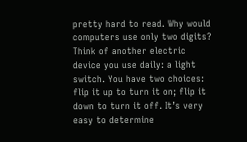pretty hard to read. Why would computers use only two digits? Think of another electric device you use daily: a light switch. You have two choices: flip it up to turn it on; flip it down to turn it off. It’s very easy to determine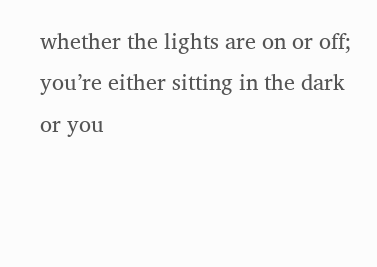whether the lights are on or off; you’re either sitting in the dark or you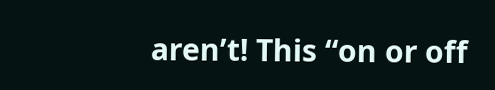aren’t! This “on or off